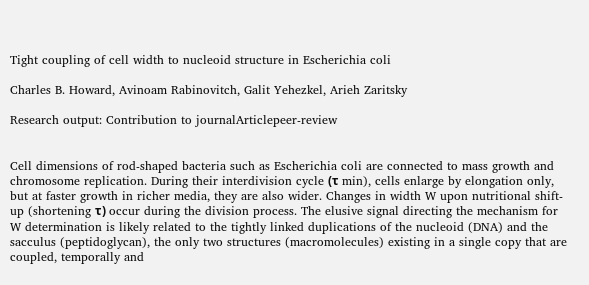Tight coupling of cell width to nucleoid structure in Escherichia coli

Charles B. Howard, Avinoam Rabinovitch, Galit Yehezkel, Arieh Zaritsky

Research output: Contribution to journalArticlepeer-review


Cell dimensions of rod-shaped bacteria such as Escherichia coli are connected to mass growth and chromosome replication. During their interdivision cycle (τ min), cells enlarge by elongation only, but at faster growth in richer media, they are also wider. Changes in width W upon nutritional shift-up (shortening τ) occur during the division process. The elusive signal directing the mechanism for W determination is likely related to the tightly linked duplications of the nucleoid (DNA) and the sacculus (peptidoglycan), the only two structures (macromolecules) existing in a single copy that are coupled, temporally and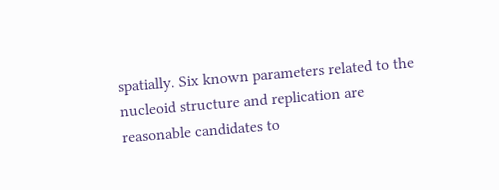spatially. Six known parameters related to the nucleoid structure and replication are reasonable candidates to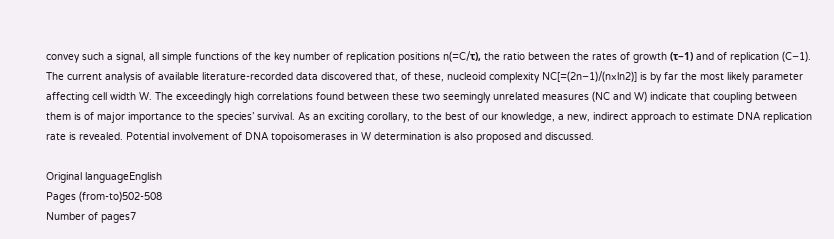convey such a signal, all simple functions of the key number of replication positions n(=C/τ), the ratio between the rates of growth (τ−1) and of replication (C−1). The current analysis of available literature-recorded data discovered that, of these, nucleoid complexity NC[=(2n−1)/(n×ln2)] is by far the most likely parameter affecting cell width W. The exceedingly high correlations found between these two seemingly unrelated measures (NC and W) indicate that coupling between them is of major importance to the species’ survival. As an exciting corollary, to the best of our knowledge, a new, indirect approach to estimate DNA replication rate is revealed. Potential involvement of DNA topoisomerases in W determination is also proposed and discussed.

Original languageEnglish
Pages (from-to)502-508
Number of pages7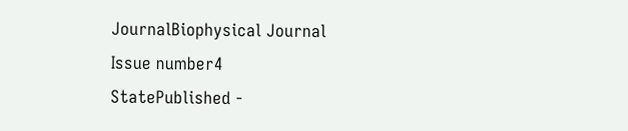JournalBiophysical Journal
Issue number4
StatePublished -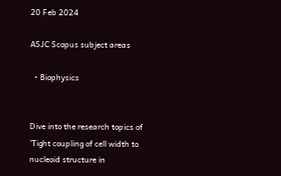20 Feb 2024

ASJC Scopus subject areas

  • Biophysics


Dive into the research topics of 'Tight coupling of cell width to nucleoid structure in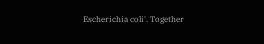Escherichia coli'. Together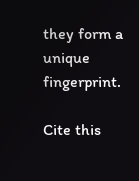they form a unique fingerprint.

Cite this